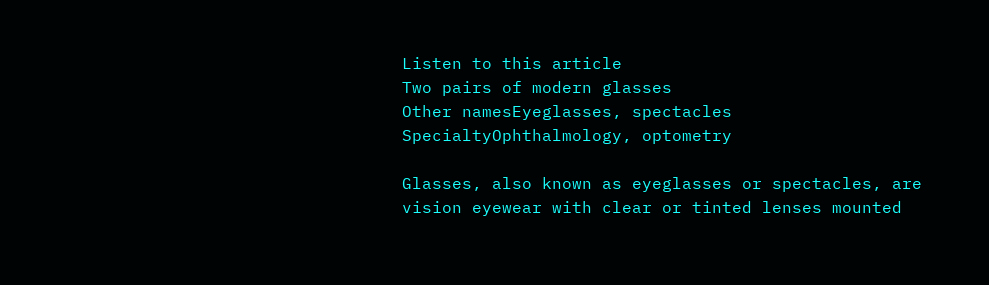Listen to this article
Two pairs of modern glasses
Other namesEyeglasses, spectacles
SpecialtyOphthalmology, optometry

Glasses, also known as eyeglasses or spectacles, are vision eyewear with clear or tinted lenses mounted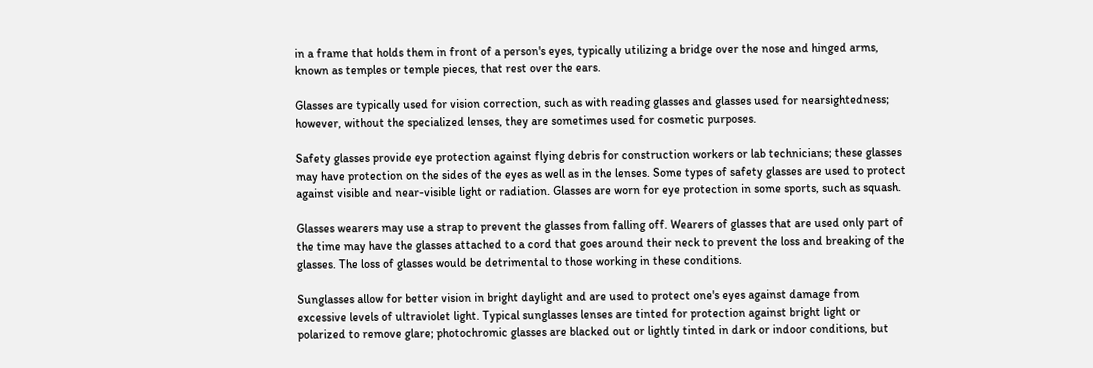in a frame that holds them in front of a person's eyes, typically utilizing a bridge over the nose and hinged arms, known as temples or temple pieces, that rest over the ears.

Glasses are typically used for vision correction, such as with reading glasses and glasses used for nearsightedness; however, without the specialized lenses, they are sometimes used for cosmetic purposes.

Safety glasses provide eye protection against flying debris for construction workers or lab technicians; these glasses may have protection on the sides of the eyes as well as in the lenses. Some types of safety glasses are used to protect against visible and near-visible light or radiation. Glasses are worn for eye protection in some sports, such as squash.

Glasses wearers may use a strap to prevent the glasses from falling off. Wearers of glasses that are used only part of the time may have the glasses attached to a cord that goes around their neck to prevent the loss and breaking of the glasses. The loss of glasses would be detrimental to those working in these conditions.

Sunglasses allow for better vision in bright daylight and are used to protect one's eyes against damage from excessive levels of ultraviolet light. Typical sunglasses lenses are tinted for protection against bright light or polarized to remove glare; photochromic glasses are blacked out or lightly tinted in dark or indoor conditions, but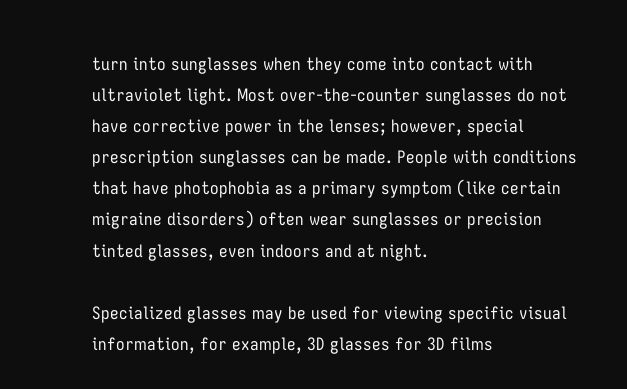turn into sunglasses when they come into contact with ultraviolet light. Most over-the-counter sunglasses do not have corrective power in the lenses; however, special prescription sunglasses can be made. People with conditions that have photophobia as a primary symptom (like certain migraine disorders) often wear sunglasses or precision tinted glasses, even indoors and at night.

Specialized glasses may be used for viewing specific visual information, for example, 3D glasses for 3D films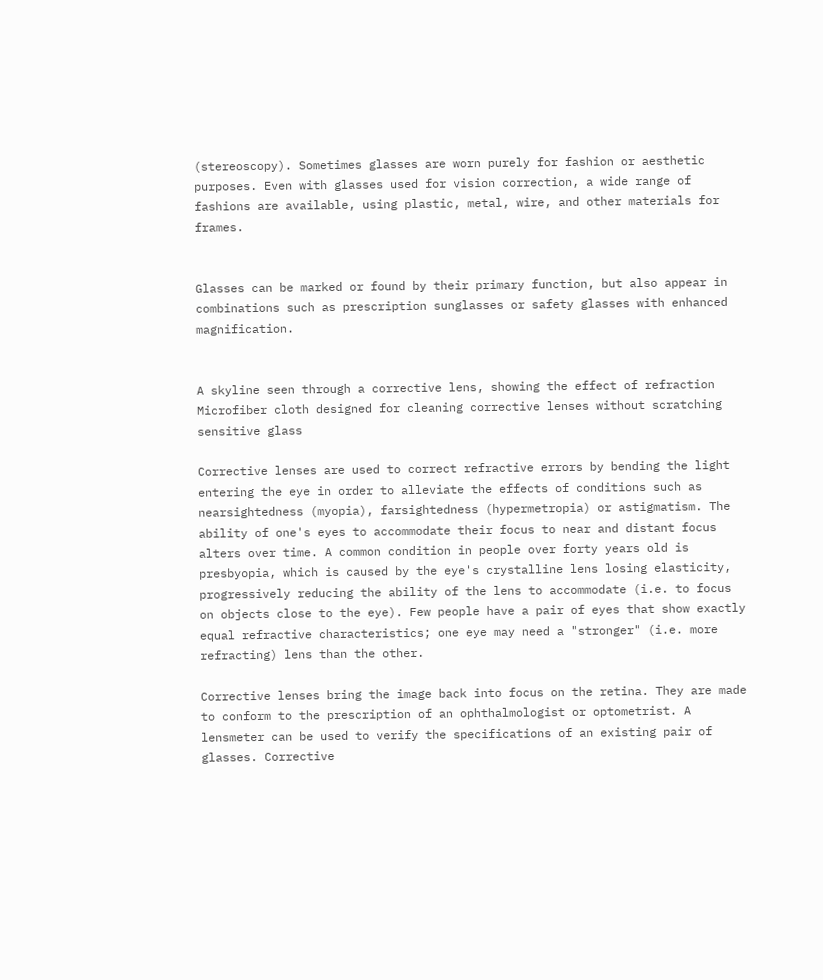(stereoscopy). Sometimes glasses are worn purely for fashion or aesthetic purposes. Even with glasses used for vision correction, a wide range of fashions are available, using plastic, metal, wire, and other materials for frames.


Glasses can be marked or found by their primary function, but also appear in combinations such as prescription sunglasses or safety glasses with enhanced magnification.


A skyline seen through a corrective lens, showing the effect of refraction
Microfiber cloth designed for cleaning corrective lenses without scratching sensitive glass

Corrective lenses are used to correct refractive errors by bending the light entering the eye in order to alleviate the effects of conditions such as nearsightedness (myopia), farsightedness (hypermetropia) or astigmatism. The ability of one's eyes to accommodate their focus to near and distant focus alters over time. A common condition in people over forty years old is presbyopia, which is caused by the eye's crystalline lens losing elasticity, progressively reducing the ability of the lens to accommodate (i.e. to focus on objects close to the eye). Few people have a pair of eyes that show exactly equal refractive characteristics; one eye may need a "stronger" (i.e. more refracting) lens than the other.

Corrective lenses bring the image back into focus on the retina. They are made to conform to the prescription of an ophthalmologist or optometrist. A lensmeter can be used to verify the specifications of an existing pair of glasses. Corrective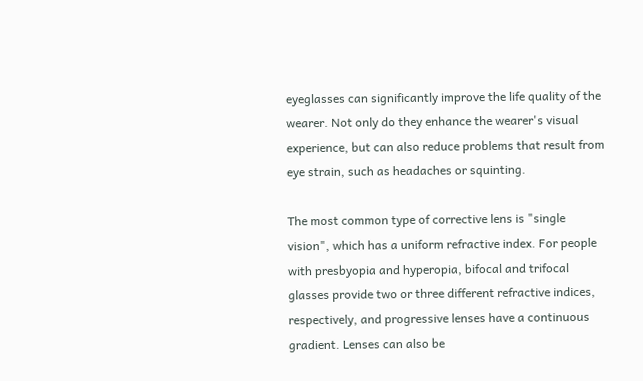eyeglasses can significantly improve the life quality of the wearer. Not only do they enhance the wearer's visual experience, but can also reduce problems that result from eye strain, such as headaches or squinting.

The most common type of corrective lens is "single vision", which has a uniform refractive index. For people with presbyopia and hyperopia, bifocal and trifocal glasses provide two or three different refractive indices, respectively, and progressive lenses have a continuous gradient. Lenses can also be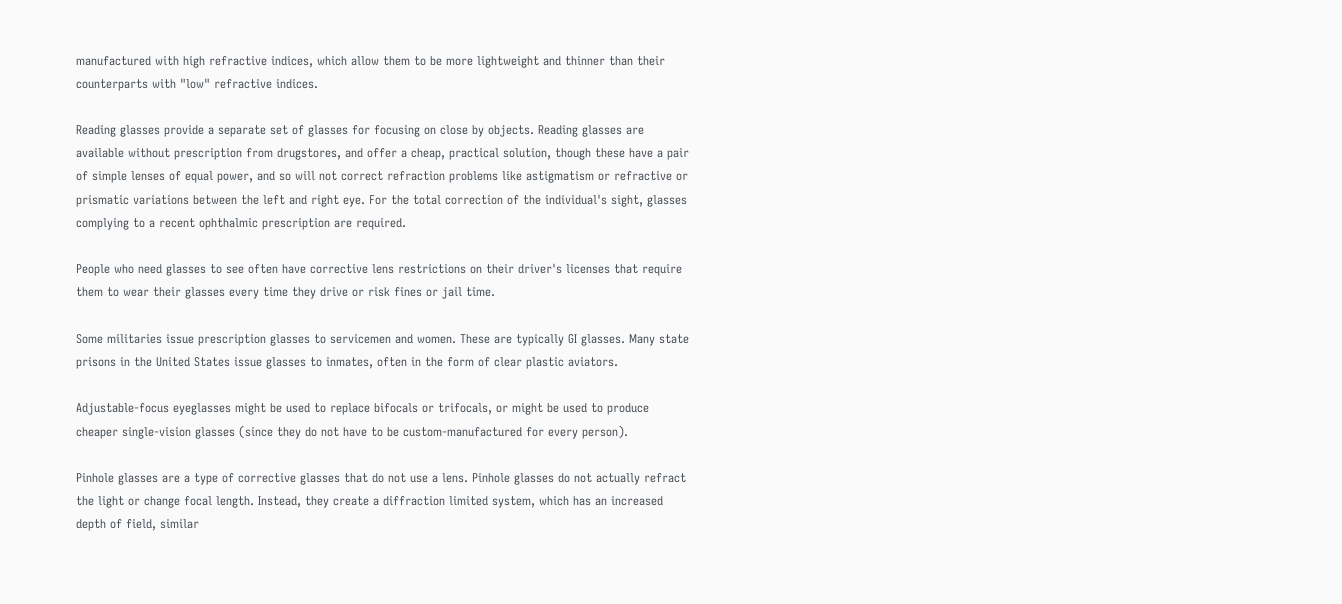manufactured with high refractive indices, which allow them to be more lightweight and thinner than their counterparts with "low" refractive indices.

Reading glasses provide a separate set of glasses for focusing on close by objects. Reading glasses are available without prescription from drugstores, and offer a cheap, practical solution, though these have a pair of simple lenses of equal power, and so will not correct refraction problems like astigmatism or refractive or prismatic variations between the left and right eye. For the total correction of the individual's sight, glasses complying to a recent ophthalmic prescription are required.

People who need glasses to see often have corrective lens restrictions on their driver's licenses that require them to wear their glasses every time they drive or risk fines or jail time.

Some militaries issue prescription glasses to servicemen and women. These are typically GI glasses. Many state prisons in the United States issue glasses to inmates, often in the form of clear plastic aviators.

Adjustable-focus eyeglasses might be used to replace bifocals or trifocals, or might be used to produce cheaper single-vision glasses (since they do not have to be custom-manufactured for every person).

Pinhole glasses are a type of corrective glasses that do not use a lens. Pinhole glasses do not actually refract the light or change focal length. Instead, they create a diffraction limited system, which has an increased depth of field, similar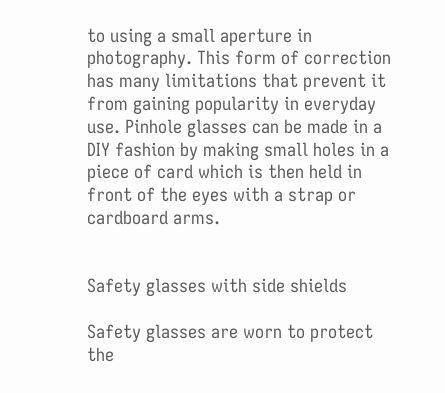to using a small aperture in photography. This form of correction has many limitations that prevent it from gaining popularity in everyday use. Pinhole glasses can be made in a DIY fashion by making small holes in a piece of card which is then held in front of the eyes with a strap or cardboard arms.


Safety glasses with side shields

Safety glasses are worn to protect the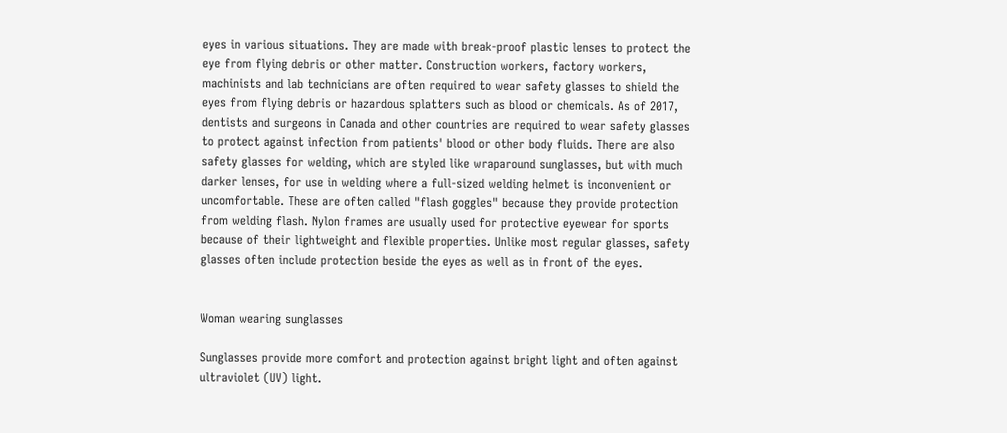eyes in various situations. They are made with break-proof plastic lenses to protect the eye from flying debris or other matter. Construction workers, factory workers, machinists and lab technicians are often required to wear safety glasses to shield the eyes from flying debris or hazardous splatters such as blood or chemicals. As of 2017, dentists and surgeons in Canada and other countries are required to wear safety glasses to protect against infection from patients' blood or other body fluids. There are also safety glasses for welding, which are styled like wraparound sunglasses, but with much darker lenses, for use in welding where a full-sized welding helmet is inconvenient or uncomfortable. These are often called "flash goggles" because they provide protection from welding flash. Nylon frames are usually used for protective eyewear for sports because of their lightweight and flexible properties. Unlike most regular glasses, safety glasses often include protection beside the eyes as well as in front of the eyes.


Woman wearing sunglasses

Sunglasses provide more comfort and protection against bright light and often against ultraviolet (UV) light.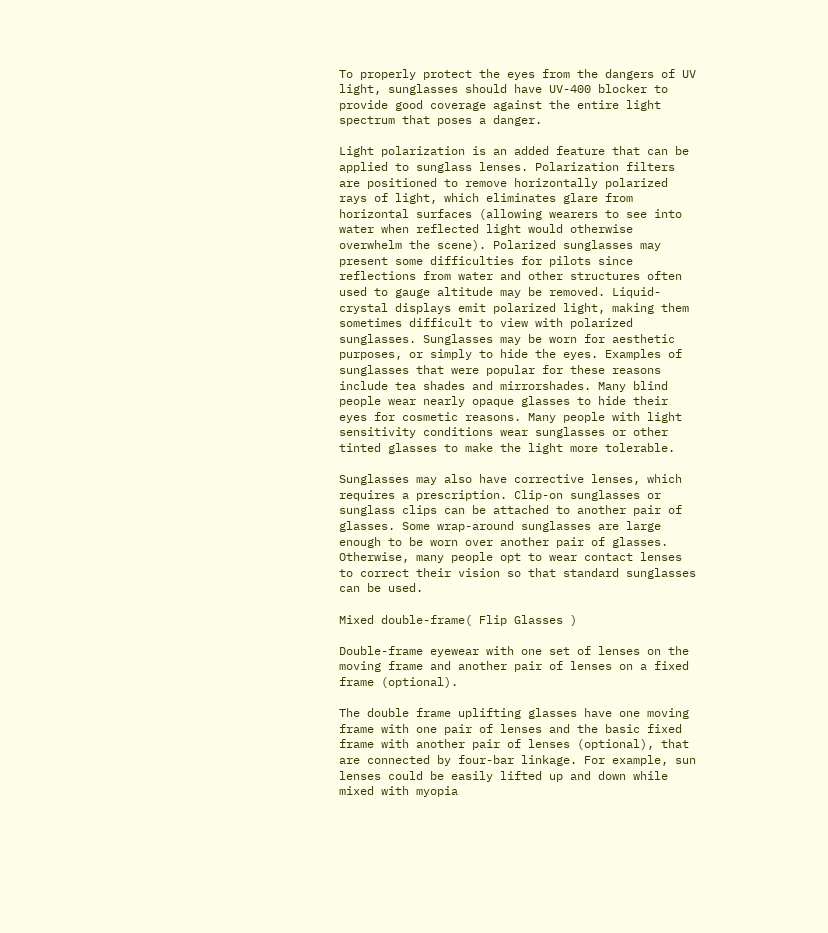To properly protect the eyes from the dangers of UV light, sunglasses should have UV-400 blocker to provide good coverage against the entire light spectrum that poses a danger.

Light polarization is an added feature that can be applied to sunglass lenses. Polarization filters are positioned to remove horizontally polarized rays of light, which eliminates glare from horizontal surfaces (allowing wearers to see into water when reflected light would otherwise overwhelm the scene). Polarized sunglasses may present some difficulties for pilots since reflections from water and other structures often used to gauge altitude may be removed. Liquid-crystal displays emit polarized light, making them sometimes difficult to view with polarized sunglasses. Sunglasses may be worn for aesthetic purposes, or simply to hide the eyes. Examples of sunglasses that were popular for these reasons include tea shades and mirrorshades. Many blind people wear nearly opaque glasses to hide their eyes for cosmetic reasons. Many people with light sensitivity conditions wear sunglasses or other tinted glasses to make the light more tolerable.

Sunglasses may also have corrective lenses, which requires a prescription. Clip-on sunglasses or sunglass clips can be attached to another pair of glasses. Some wrap-around sunglasses are large enough to be worn over another pair of glasses. Otherwise, many people opt to wear contact lenses to correct their vision so that standard sunglasses can be used.

Mixed double-frame( Flip Glasses )

Double-frame eyewear with one set of lenses on the moving frame and another pair of lenses on a fixed frame (optional).

The double frame uplifting glasses have one moving frame with one pair of lenses and the basic fixed frame with another pair of lenses (optional), that are connected by four-bar linkage. For example, sun lenses could be easily lifted up and down while mixed with myopia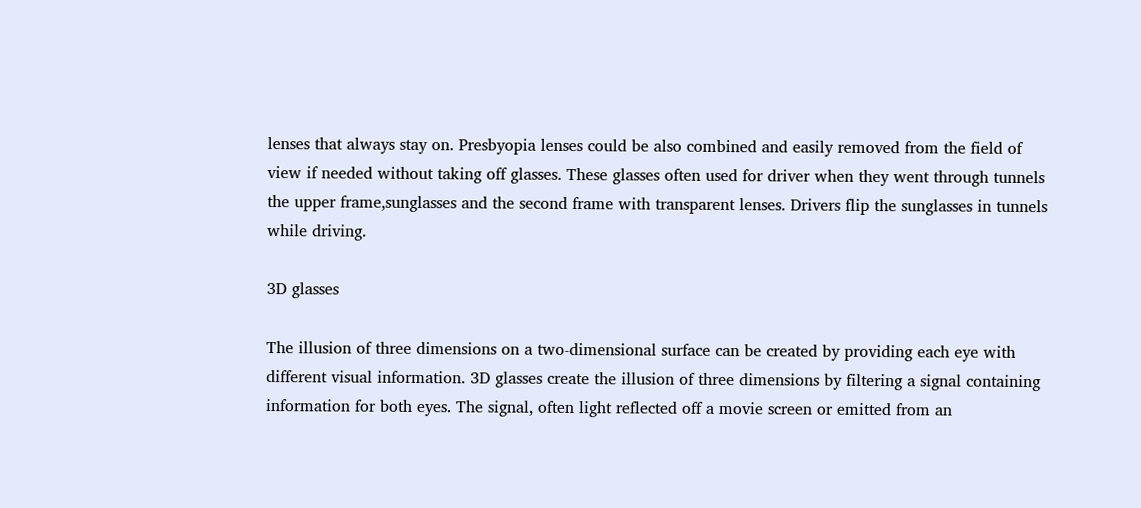lenses that always stay on. Presbyopia lenses could be also combined and easily removed from the field of view if needed without taking off glasses. These glasses often used for driver when they went through tunnels the upper frame,sunglasses and the second frame with transparent lenses. Drivers flip the sunglasses in tunnels while driving.

3D glasses

The illusion of three dimensions on a two-dimensional surface can be created by providing each eye with different visual information. 3D glasses create the illusion of three dimensions by filtering a signal containing information for both eyes. The signal, often light reflected off a movie screen or emitted from an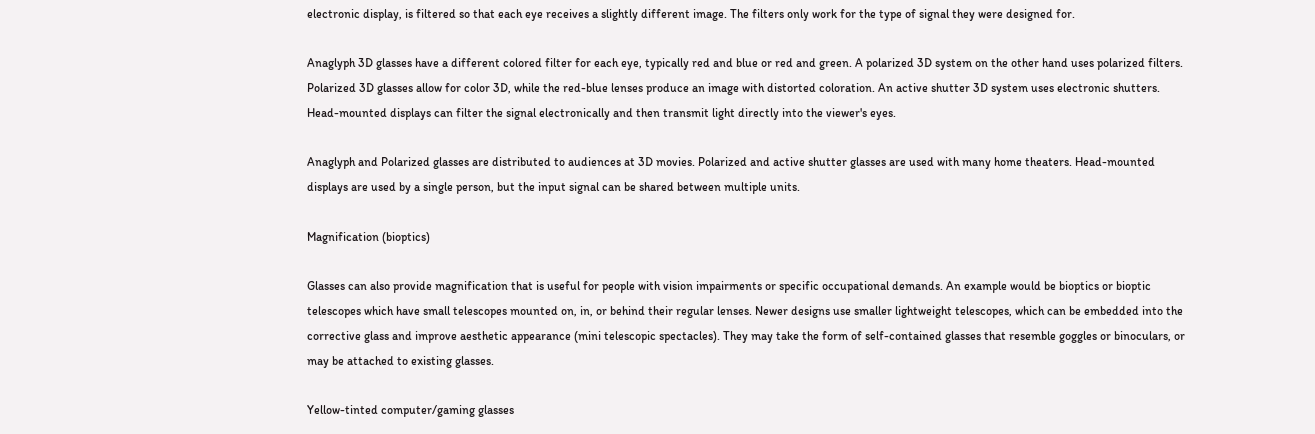electronic display, is filtered so that each eye receives a slightly different image. The filters only work for the type of signal they were designed for.

Anaglyph 3D glasses have a different colored filter for each eye, typically red and blue or red and green. A polarized 3D system on the other hand uses polarized filters. Polarized 3D glasses allow for color 3D, while the red-blue lenses produce an image with distorted coloration. An active shutter 3D system uses electronic shutters. Head-mounted displays can filter the signal electronically and then transmit light directly into the viewer's eyes.

Anaglyph and Polarized glasses are distributed to audiences at 3D movies. Polarized and active shutter glasses are used with many home theaters. Head-mounted displays are used by a single person, but the input signal can be shared between multiple units.

Magnification (bioptics)

Glasses can also provide magnification that is useful for people with vision impairments or specific occupational demands. An example would be bioptics or bioptic telescopes which have small telescopes mounted on, in, or behind their regular lenses. Newer designs use smaller lightweight telescopes, which can be embedded into the corrective glass and improve aesthetic appearance (mini telescopic spectacles). They may take the form of self-contained glasses that resemble goggles or binoculars, or may be attached to existing glasses.

Yellow-tinted computer/gaming glasses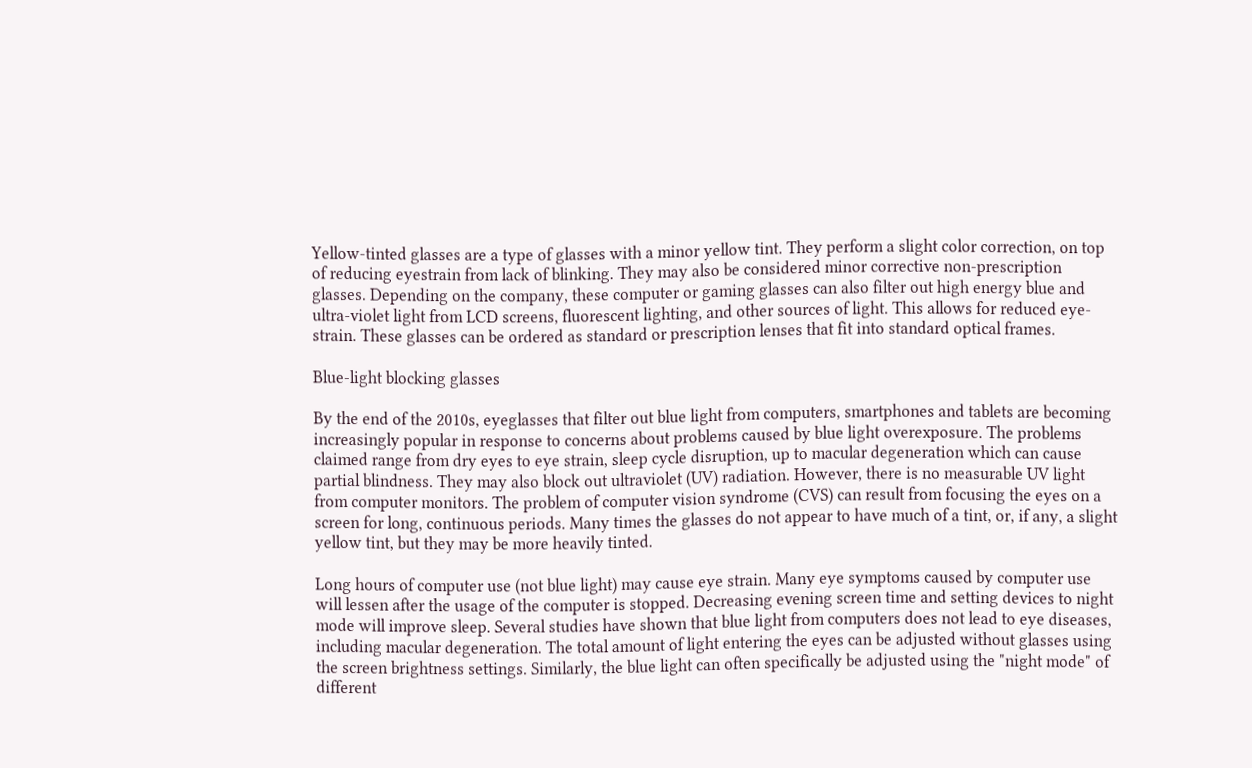Yellow-tinted glasses are a type of glasses with a minor yellow tint. They perform a slight color correction, on top of reducing eyestrain from lack of blinking. They may also be considered minor corrective non-prescription glasses. Depending on the company, these computer or gaming glasses can also filter out high energy blue and ultra-violet light from LCD screens, fluorescent lighting, and other sources of light. This allows for reduced eye-strain. These glasses can be ordered as standard or prescription lenses that fit into standard optical frames.

Blue-light blocking glasses

By the end of the 2010s, eyeglasses that filter out blue light from computers, smartphones and tablets are becoming increasingly popular in response to concerns about problems caused by blue light overexposure. The problems claimed range from dry eyes to eye strain, sleep cycle disruption, up to macular degeneration which can cause partial blindness. They may also block out ultraviolet (UV) radiation. However, there is no measurable UV light from computer monitors. The problem of computer vision syndrome (CVS) can result from focusing the eyes on a screen for long, continuous periods. Many times the glasses do not appear to have much of a tint, or, if any, a slight yellow tint, but they may be more heavily tinted.

Long hours of computer use (not blue light) may cause eye strain. Many eye symptoms caused by computer use will lessen after the usage of the computer is stopped. Decreasing evening screen time and setting devices to night mode will improve sleep. Several studies have shown that blue light from computers does not lead to eye diseases, including macular degeneration. The total amount of light entering the eyes can be adjusted without glasses using the screen brightness settings. Similarly, the blue light can often specifically be adjusted using the "night mode" of different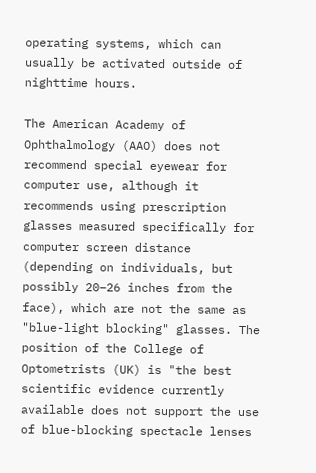operating systems, which can usually be activated outside of nighttime hours.

The American Academy of Ophthalmology (AAO) does not recommend special eyewear for computer use, although it recommends using prescription glasses measured specifically for computer screen distance (depending on individuals, but possibly 20–26 inches from the face), which are not the same as "blue-light blocking" glasses. The position of the College of Optometrists (UK) is "the best scientific evidence currently available does not support the use of blue-blocking spectacle lenses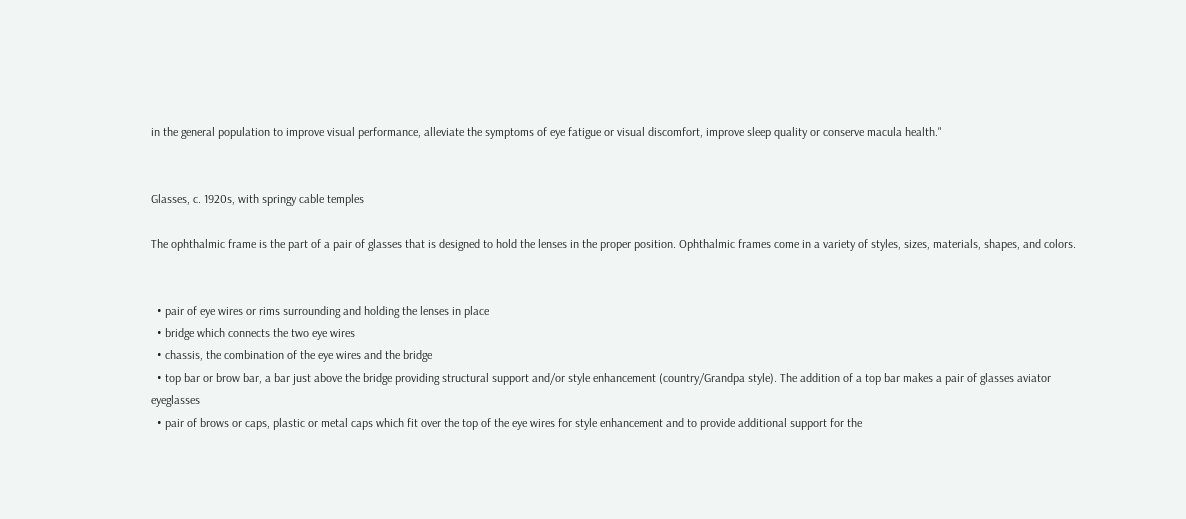in the general population to improve visual performance, alleviate the symptoms of eye fatigue or visual discomfort, improve sleep quality or conserve macula health."


Glasses, c. 1920s, with springy cable temples

The ophthalmic frame is the part of a pair of glasses that is designed to hold the lenses in the proper position. Ophthalmic frames come in a variety of styles, sizes, materials, shapes, and colors.


  • pair of eye wires or rims surrounding and holding the lenses in place
  • bridge which connects the two eye wires
  • chassis, the combination of the eye wires and the bridge
  • top bar or brow bar, a bar just above the bridge providing structural support and/or style enhancement (country/Grandpa style). The addition of a top bar makes a pair of glasses aviator eyeglasses
  • pair of brows or caps, plastic or metal caps which fit over the top of the eye wires for style enhancement and to provide additional support for the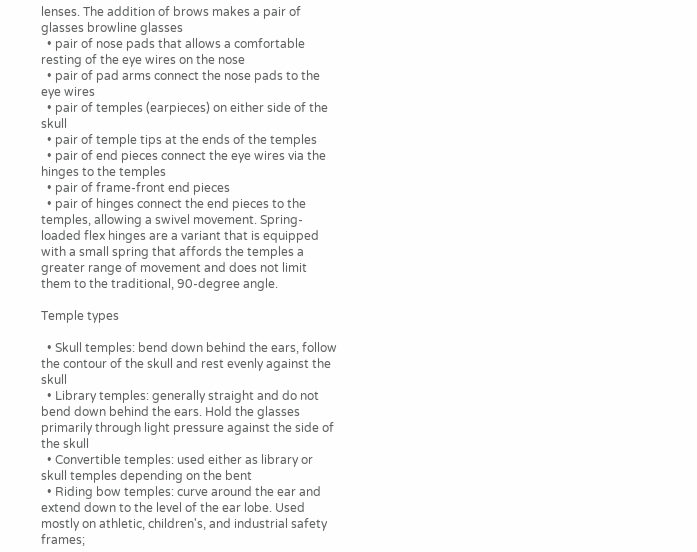lenses. The addition of brows makes a pair of glasses browline glasses
  • pair of nose pads that allows a comfortable resting of the eye wires on the nose
  • pair of pad arms connect the nose pads to the eye wires
  • pair of temples (earpieces) on either side of the skull
  • pair of temple tips at the ends of the temples
  • pair of end pieces connect the eye wires via the hinges to the temples
  • pair of frame-front end pieces
  • pair of hinges connect the end pieces to the temples, allowing a swivel movement. Spring-loaded flex hinges are a variant that is equipped with a small spring that affords the temples a greater range of movement and does not limit them to the traditional, 90-degree angle.

Temple types

  • Skull temples: bend down behind the ears, follow the contour of the skull and rest evenly against the skull
  • Library temples: generally straight and do not bend down behind the ears. Hold the glasses primarily through light pressure against the side of the skull
  • Convertible temples: used either as library or skull temples depending on the bent
  • Riding bow temples: curve around the ear and extend down to the level of the ear lobe. Used mostly on athletic, children's, and industrial safety frames;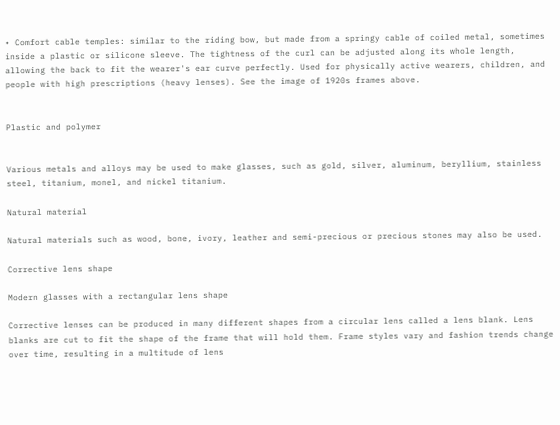• Comfort cable temples: similar to the riding bow, but made from a springy cable of coiled metal, sometimes inside a plastic or silicone sleeve. The tightness of the curl can be adjusted along its whole length, allowing the back to fit the wearer's ear curve perfectly. Used for physically active wearers, children, and people with high prescriptions (heavy lenses). See the image of 1920s frames above.


Plastic and polymer


Various metals and alloys may be used to make glasses, such as gold, silver, aluminum, beryllium, stainless steel, titanium, monel, and nickel titanium.

Natural material

Natural materials such as wood, bone, ivory, leather and semi-precious or precious stones may also be used.

Corrective lens shape

Modern glasses with a rectangular lens shape

Corrective lenses can be produced in many different shapes from a circular lens called a lens blank. Lens blanks are cut to fit the shape of the frame that will hold them. Frame styles vary and fashion trends change over time, resulting in a multitude of lens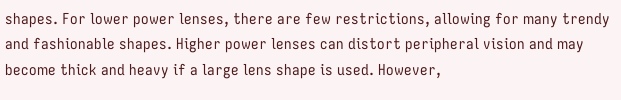shapes. For lower power lenses, there are few restrictions, allowing for many trendy and fashionable shapes. Higher power lenses can distort peripheral vision and may become thick and heavy if a large lens shape is used. However,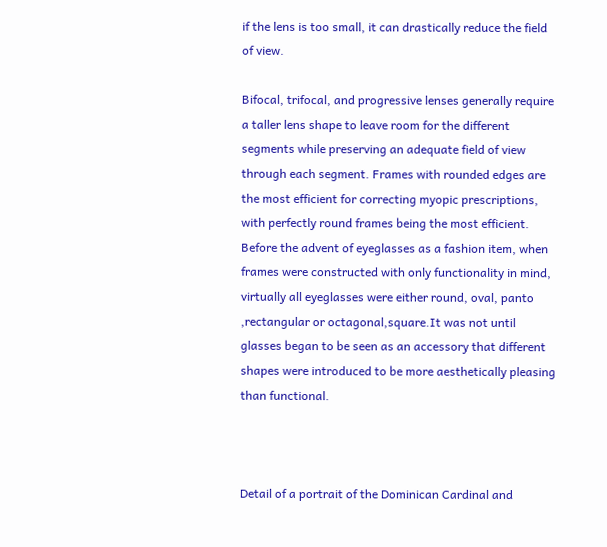if the lens is too small, it can drastically reduce the field of view.

Bifocal, trifocal, and progressive lenses generally require a taller lens shape to leave room for the different segments while preserving an adequate field of view through each segment. Frames with rounded edges are the most efficient for correcting myopic prescriptions, with perfectly round frames being the most efficient. Before the advent of eyeglasses as a fashion item, when frames were constructed with only functionality in mind, virtually all eyeglasses were either round, oval, panto ,rectangular or octagonal,square.It was not until glasses began to be seen as an accessory that different shapes were introduced to be more aesthetically pleasing than functional.



Detail of a portrait of the Dominican Cardinal and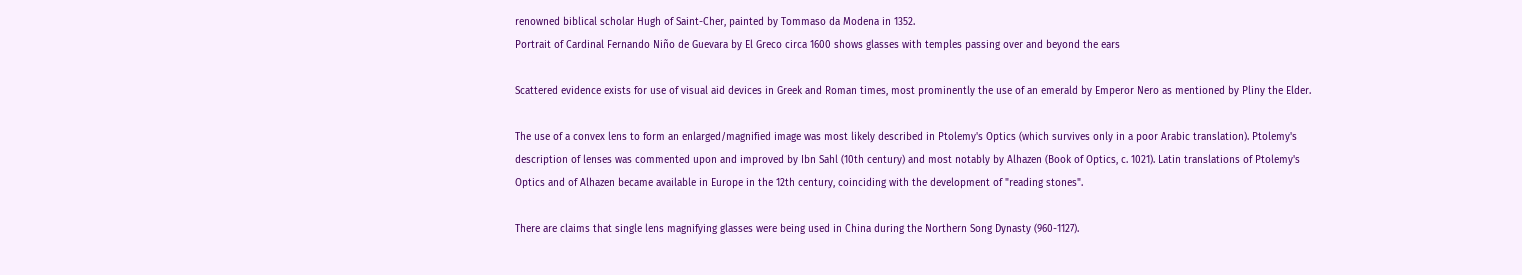renowned biblical scholar Hugh of Saint-Cher, painted by Tommaso da Modena in 1352.
Portrait of Cardinal Fernando Niño de Guevara by El Greco circa 1600 shows glasses with temples passing over and beyond the ears

Scattered evidence exists for use of visual aid devices in Greek and Roman times, most prominently the use of an emerald by Emperor Nero as mentioned by Pliny the Elder.

The use of a convex lens to form an enlarged/magnified image was most likely described in Ptolemy's Optics (which survives only in a poor Arabic translation). Ptolemy's description of lenses was commented upon and improved by Ibn Sahl (10th century) and most notably by Alhazen (Book of Optics, c. 1021). Latin translations of Ptolemy's Optics and of Alhazen became available in Europe in the 12th century, coinciding with the development of "reading stones".

There are claims that single lens magnifying glasses were being used in China during the Northern Song Dynasty (960-1127).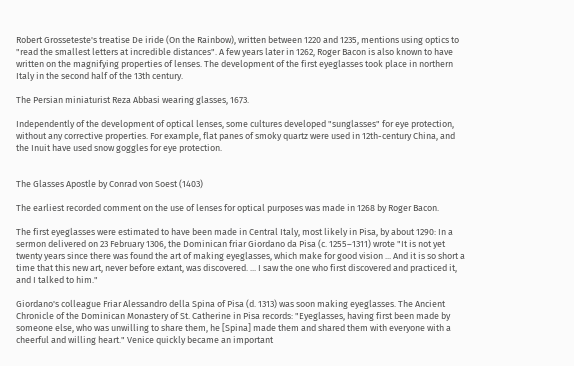Robert Grosseteste's treatise De iride (On the Rainbow), written between 1220 and 1235, mentions using optics to "read the smallest letters at incredible distances". A few years later in 1262, Roger Bacon is also known to have written on the magnifying properties of lenses. The development of the first eyeglasses took place in northern Italy in the second half of the 13th century.

The Persian miniaturist Reza Abbasi wearing glasses, 1673.

Independently of the development of optical lenses, some cultures developed "sunglasses" for eye protection, without any corrective properties. For example, flat panes of smoky quartz were used in 12th-century China, and the Inuit have used snow goggles for eye protection.


The Glasses Apostle by Conrad von Soest (1403)

The earliest recorded comment on the use of lenses for optical purposes was made in 1268 by Roger Bacon.

The first eyeglasses were estimated to have been made in Central Italy, most likely in Pisa, by about 1290: In a sermon delivered on 23 February 1306, the Dominican friar Giordano da Pisa (c. 1255–1311) wrote "It is not yet twenty years since there was found the art of making eyeglasses, which make for good vision ... And it is so short a time that this new art, never before extant, was discovered. ... I saw the one who first discovered and practiced it, and I talked to him."

Giordano's colleague Friar Alessandro della Spina of Pisa (d. 1313) was soon making eyeglasses. The Ancient Chronicle of the Dominican Monastery of St. Catherine in Pisa records: "Eyeglasses, having first been made by someone else, who was unwilling to share them, he [Spina] made them and shared them with everyone with a cheerful and willing heart." Venice quickly became an important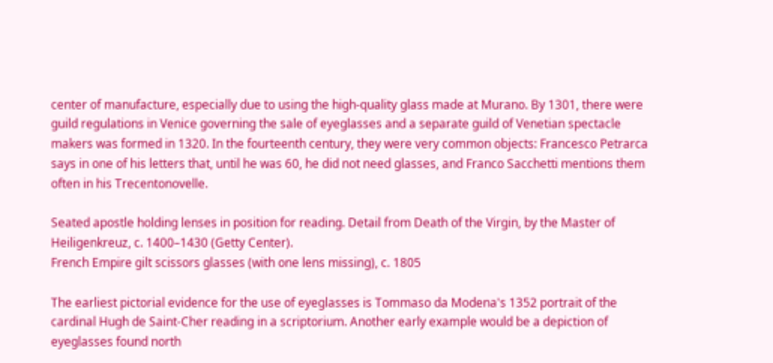center of manufacture, especially due to using the high-quality glass made at Murano. By 1301, there were guild regulations in Venice governing the sale of eyeglasses and a separate guild of Venetian spectacle makers was formed in 1320. In the fourteenth century, they were very common objects: Francesco Petrarca says in one of his letters that, until he was 60, he did not need glasses, and Franco Sacchetti mentions them often in his Trecentonovelle.

Seated apostle holding lenses in position for reading. Detail from Death of the Virgin, by the Master of Heiligenkreuz, c. 1400–1430 (Getty Center).
French Empire gilt scissors glasses (with one lens missing), c. 1805

The earliest pictorial evidence for the use of eyeglasses is Tommaso da Modena's 1352 portrait of the cardinal Hugh de Saint-Cher reading in a scriptorium. Another early example would be a depiction of eyeglasses found north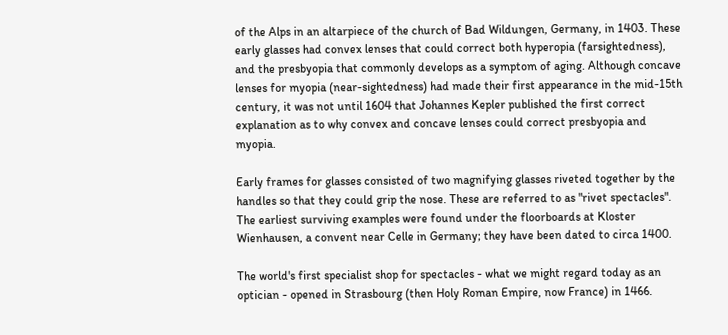of the Alps in an altarpiece of the church of Bad Wildungen, Germany, in 1403. These early glasses had convex lenses that could correct both hyperopia (farsightedness), and the presbyopia that commonly develops as a symptom of aging. Although concave lenses for myopia (near-sightedness) had made their first appearance in the mid-15th century, it was not until 1604 that Johannes Kepler published the first correct explanation as to why convex and concave lenses could correct presbyopia and myopia.

Early frames for glasses consisted of two magnifying glasses riveted together by the handles so that they could grip the nose. These are referred to as "rivet spectacles". The earliest surviving examples were found under the floorboards at Kloster Wienhausen, a convent near Celle in Germany; they have been dated to circa 1400.

The world's first specialist shop for spectacles - what we might regard today as an optician - opened in Strasbourg (then Holy Roman Empire, now France) in 1466.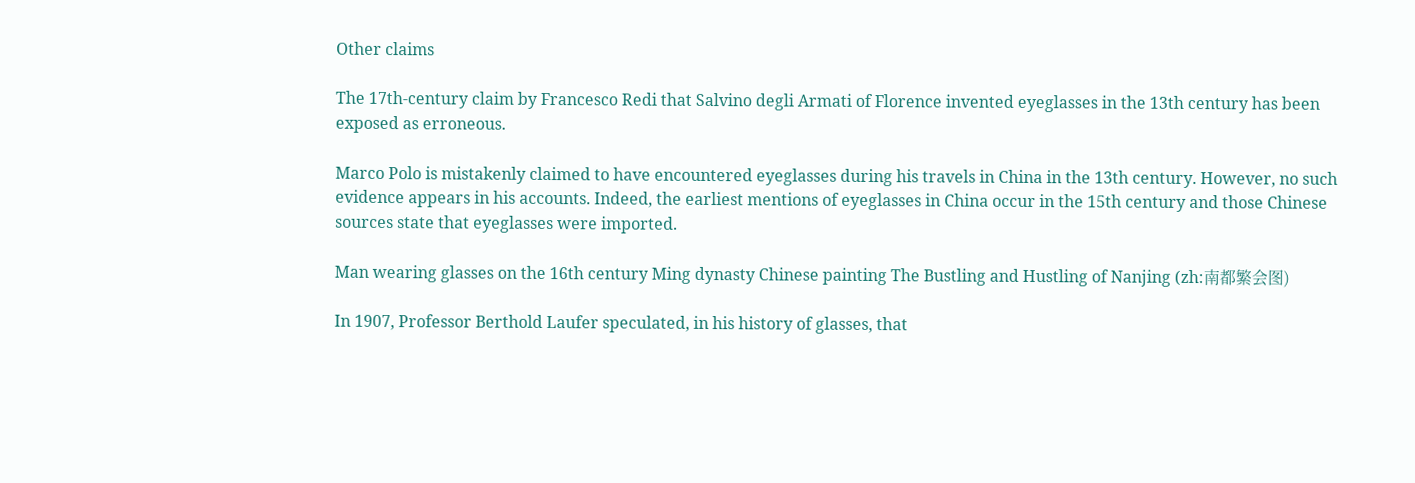Other claims

The 17th-century claim by Francesco Redi that Salvino degli Armati of Florence invented eyeglasses in the 13th century has been exposed as erroneous.

Marco Polo is mistakenly claimed to have encountered eyeglasses during his travels in China in the 13th century. However, no such evidence appears in his accounts. Indeed, the earliest mentions of eyeglasses in China occur in the 15th century and those Chinese sources state that eyeglasses were imported.

Man wearing glasses on the 16th century Ming dynasty Chinese painting The Bustling and Hustling of Nanjing (zh:南都繁会图)

In 1907, Professor Berthold Laufer speculated, in his history of glasses, that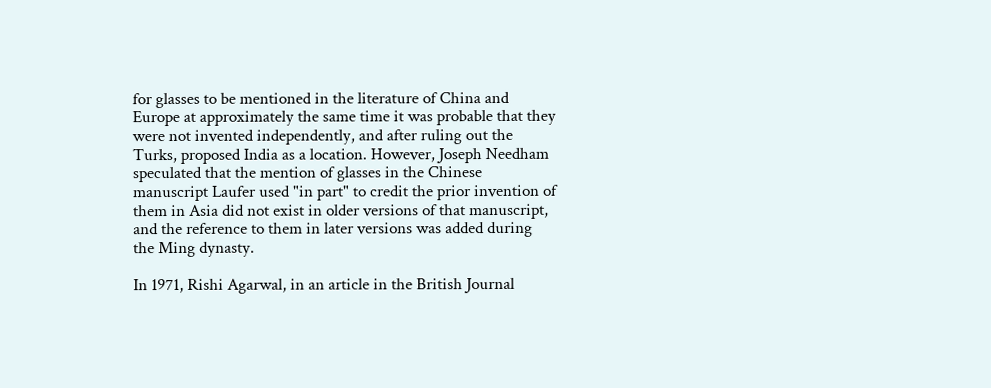for glasses to be mentioned in the literature of China and Europe at approximately the same time it was probable that they were not invented independently, and after ruling out the Turks, proposed India as a location. However, Joseph Needham speculated that the mention of glasses in the Chinese manuscript Laufer used "in part" to credit the prior invention of them in Asia did not exist in older versions of that manuscript, and the reference to them in later versions was added during the Ming dynasty.

In 1971, Rishi Agarwal, in an article in the British Journal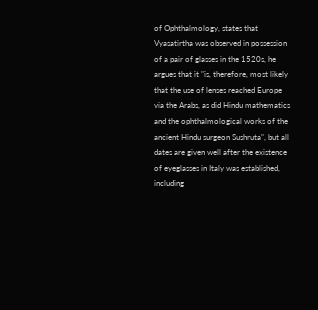of Ophthalmology, states that Vyasatirtha was observed in possession of a pair of glasses in the 1520s, he argues that it "is, therefore, most likely that the use of lenses reached Europe via the Arabs, as did Hindu mathematics and the ophthalmological works of the ancient Hindu surgeon Sushruta", but all dates are given well after the existence of eyeglasses in Italy was established, including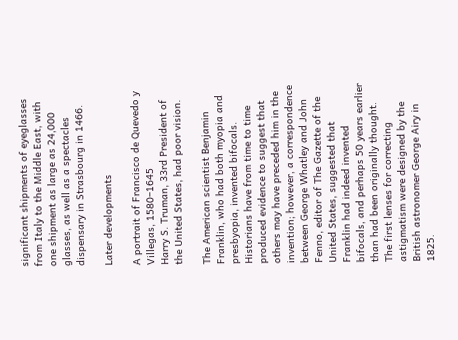significant shipments of eyeglasses from Italy to the Middle East, with one shipment as large as 24,000 glasses, as well as a spectacles dispensary in Strasbourg in 1466.

Later developments

A portrait of Francisco de Quevedo y Villegas, 1580–1645
Harry S. Truman, 33rd President of the United States, had poor vision.

The American scientist Benjamin Franklin, who had both myopia and presbyopia, invented bifocals. Historians have from time to time produced evidence to suggest that others may have preceded him in the invention; however, a correspondence between George Whatley and John Fenno, editor of The Gazette of the United States, suggested that Franklin had indeed invented bifocals, and perhaps 50 years earlier than had been originally thought. The first lenses for correcting astigmatism were designed by the British astronomer George Airy in 1825.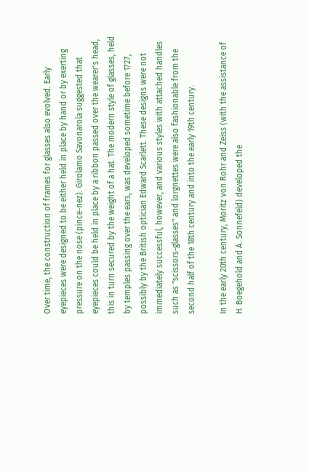Over time, the construction of frames for glasses also evolved. Early eyepieces were designed to be either held in place by hand or by exerting pressure on the nose (pince-nez). Girolamo Savonarola suggested that eyepieces could be held in place by a ribbon passed over the wearer's head, this in turn secured by the weight of a hat. The modern style of glasses, held by temples passing over the ears, was developed sometime before 1727, possibly by the British optician Edward Scarlett. These designs were not immediately successful, however, and various styles with attached handles such as "scissors-glasses" and lorgnettes were also fashionable from the second half of the 18th century and into the early 19th century.

In the early 20th century, Moritz von Rohr and Zeiss (with the assistance of H. Boegehold and A. Sonnefeld) developed the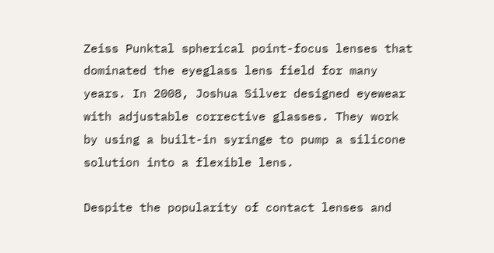Zeiss Punktal spherical point-focus lenses that dominated the eyeglass lens field for many years. In 2008, Joshua Silver designed eyewear with adjustable corrective glasses. They work by using a built-in syringe to pump a silicone solution into a flexible lens.

Despite the popularity of contact lenses and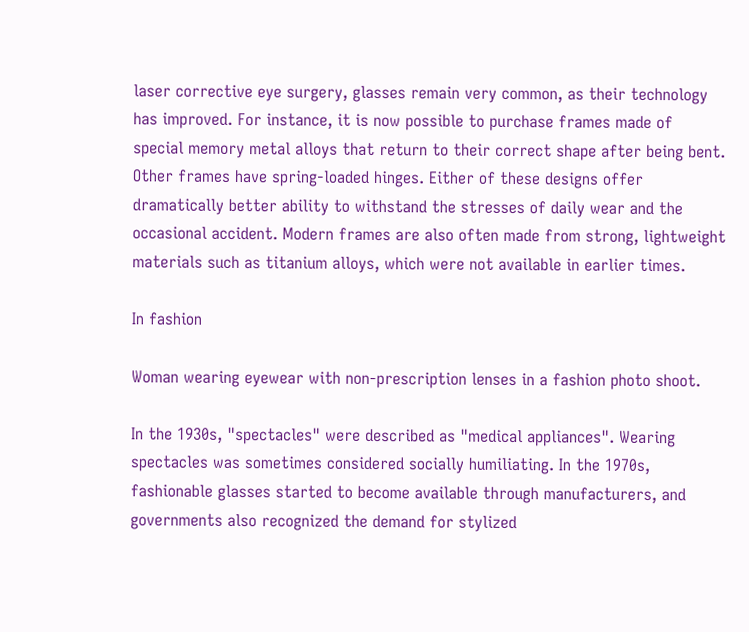laser corrective eye surgery, glasses remain very common, as their technology has improved. For instance, it is now possible to purchase frames made of special memory metal alloys that return to their correct shape after being bent. Other frames have spring-loaded hinges. Either of these designs offer dramatically better ability to withstand the stresses of daily wear and the occasional accident. Modern frames are also often made from strong, lightweight materials such as titanium alloys, which were not available in earlier times.

In fashion

Woman wearing eyewear with non-prescription lenses in a fashion photo shoot.

In the 1930s, "spectacles" were described as "medical appliances". Wearing spectacles was sometimes considered socially humiliating. In the 1970s, fashionable glasses started to become available through manufacturers, and governments also recognized the demand for stylized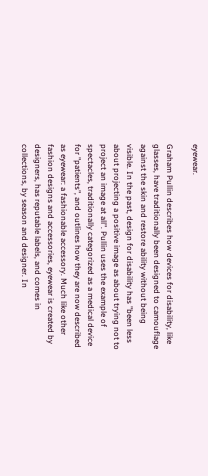eyewear.

Graham Pullin describes how devices for disability, like glasses, have traditionally been designed to camouflage against the skin and restore ability without being visible. In the past, design for disability has "been less about projecting a positive image as about trying not to project an image at all". Pullin uses the example of spectacles, traditionally categorized as a medical device for "patients", and outlines how they are now described as eyewear: a fashionable accessory. Much like other fashion designs and accessories, eyewear is created by designers, has reputable labels, and comes in collections, by season and designer. In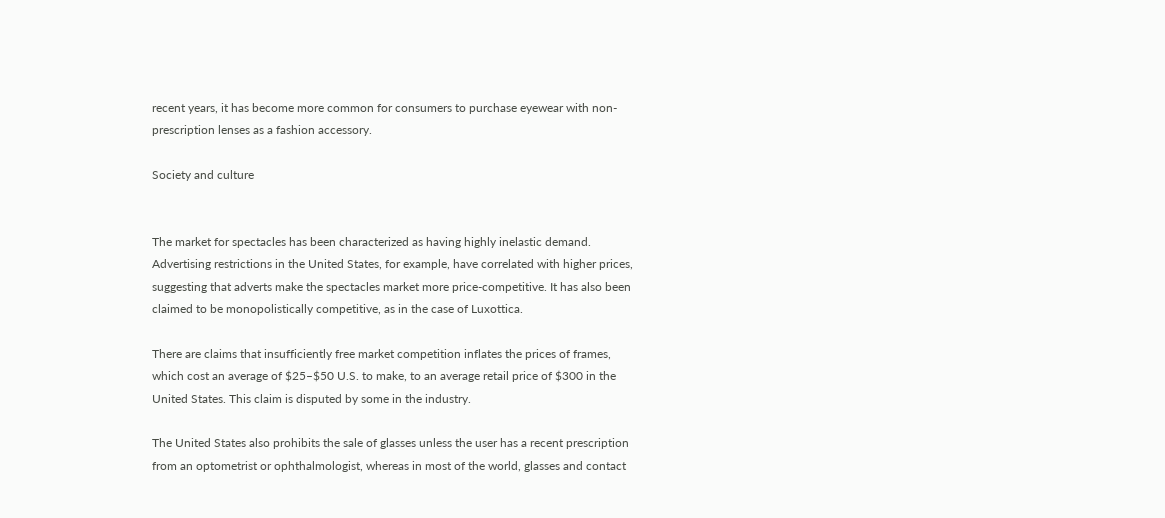recent years, it has become more common for consumers to purchase eyewear with non-prescription lenses as a fashion accessory.

Society and culture


The market for spectacles has been characterized as having highly inelastic demand. Advertising restrictions in the United States, for example, have correlated with higher prices, suggesting that adverts make the spectacles market more price-competitive. It has also been claimed to be monopolistically competitive, as in the case of Luxottica.

There are claims that insufficiently free market competition inflates the prices of frames, which cost an average of $25–$50 U.S. to make, to an average retail price of $300 in the United States. This claim is disputed by some in the industry.

The United States also prohibits the sale of glasses unless the user has a recent prescription from an optometrist or ophthalmologist, whereas in most of the world, glasses and contact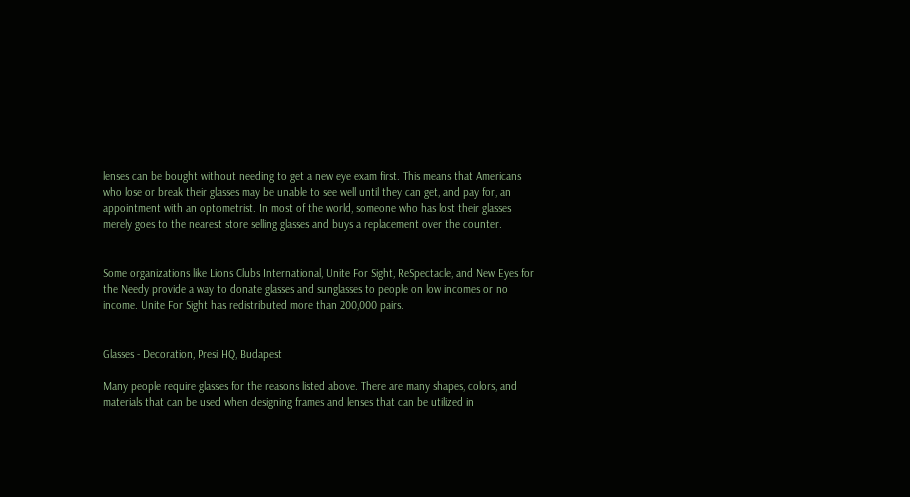lenses can be bought without needing to get a new eye exam first. This means that Americans who lose or break their glasses may be unable to see well until they can get, and pay for, an appointment with an optometrist. In most of the world, someone who has lost their glasses merely goes to the nearest store selling glasses and buys a replacement over the counter.


Some organizations like Lions Clubs International, Unite For Sight, ReSpectacle, and New Eyes for the Needy provide a way to donate glasses and sunglasses to people on low incomes or no income. Unite For Sight has redistributed more than 200,000 pairs.


Glasses - Decoration, Presi HQ, Budapest

Many people require glasses for the reasons listed above. There are many shapes, colors, and materials that can be used when designing frames and lenses that can be utilized in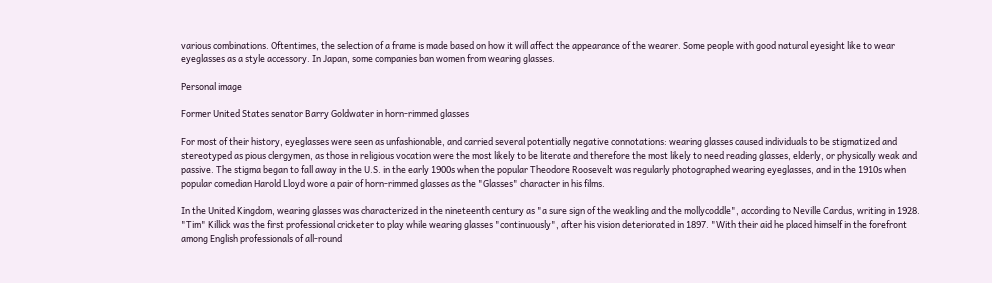various combinations. Oftentimes, the selection of a frame is made based on how it will affect the appearance of the wearer. Some people with good natural eyesight like to wear eyeglasses as a style accessory. In Japan, some companies ban women from wearing glasses.

Personal image

Former United States senator Barry Goldwater in horn-rimmed glasses

For most of their history, eyeglasses were seen as unfashionable, and carried several potentially negative connotations: wearing glasses caused individuals to be stigmatized and stereotyped as pious clergymen, as those in religious vocation were the most likely to be literate and therefore the most likely to need reading glasses, elderly, or physically weak and passive. The stigma began to fall away in the U.S. in the early 1900s when the popular Theodore Roosevelt was regularly photographed wearing eyeglasses, and in the 1910s when popular comedian Harold Lloyd wore a pair of horn-rimmed glasses as the "Glasses" character in his films.

In the United Kingdom, wearing glasses was characterized in the nineteenth century as "a sure sign of the weakling and the mollycoddle", according to Neville Cardus, writing in 1928. "Tim" Killick was the first professional cricketer to play while wearing glasses "continuously", after his vision deteriorated in 1897. "With their aid he placed himself in the forefront among English professionals of all-round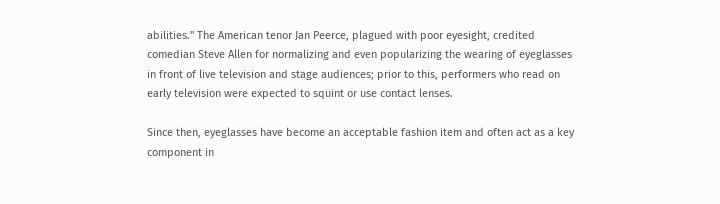abilities." The American tenor Jan Peerce, plagued with poor eyesight, credited comedian Steve Allen for normalizing and even popularizing the wearing of eyeglasses in front of live television and stage audiences; prior to this, performers who read on early television were expected to squint or use contact lenses.

Since then, eyeglasses have become an acceptable fashion item and often act as a key component in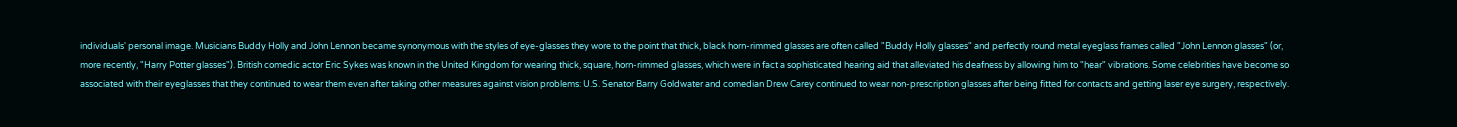individuals' personal image. Musicians Buddy Holly and John Lennon became synonymous with the styles of eye-glasses they wore to the point that thick, black horn-rimmed glasses are often called "Buddy Holly glasses" and perfectly round metal eyeglass frames called "John Lennon glasses" (or, more recently, "Harry Potter glasses"). British comedic actor Eric Sykes was known in the United Kingdom for wearing thick, square, horn-rimmed glasses, which were in fact a sophisticated hearing aid that alleviated his deafness by allowing him to "hear" vibrations. Some celebrities have become so associated with their eyeglasses that they continued to wear them even after taking other measures against vision problems: U.S. Senator Barry Goldwater and comedian Drew Carey continued to wear non-prescription glasses after being fitted for contacts and getting laser eye surgery, respectively.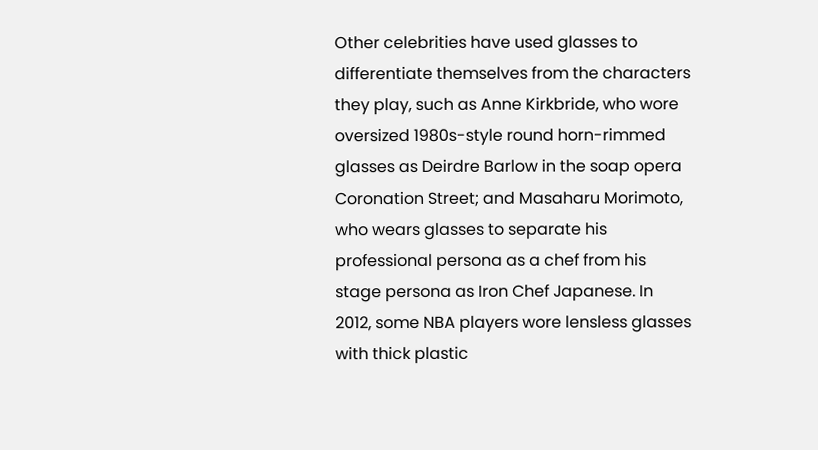Other celebrities have used glasses to differentiate themselves from the characters they play, such as Anne Kirkbride, who wore oversized 1980s-style round horn-rimmed glasses as Deirdre Barlow in the soap opera Coronation Street; and Masaharu Morimoto, who wears glasses to separate his professional persona as a chef from his stage persona as Iron Chef Japanese. In 2012, some NBA players wore lensless glasses with thick plastic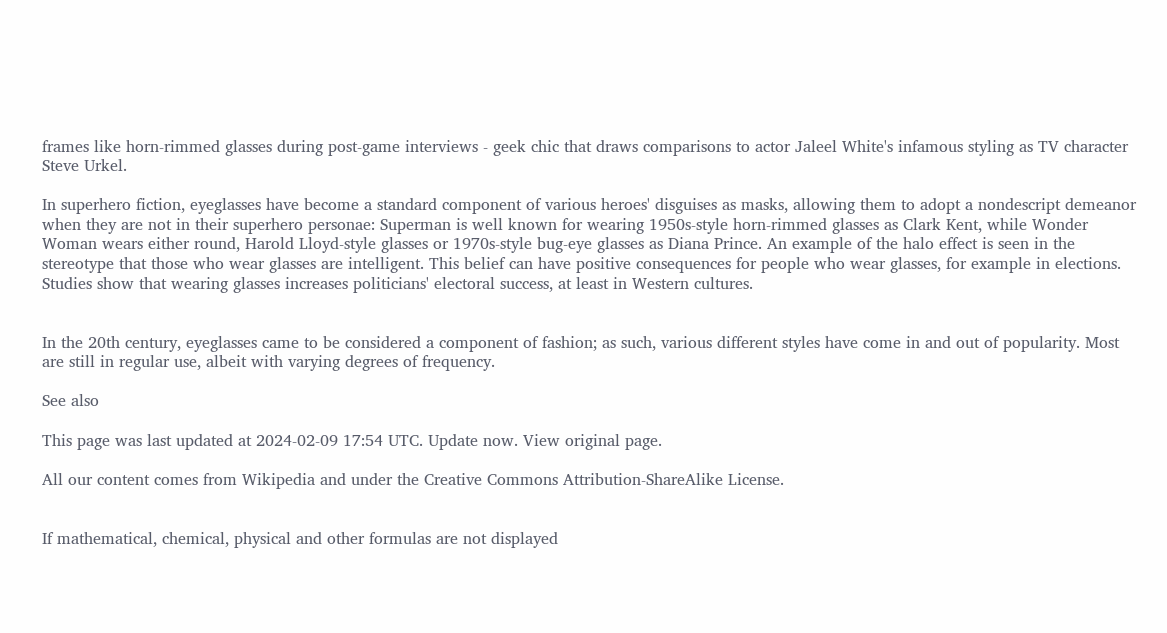frames like horn-rimmed glasses during post-game interviews - geek chic that draws comparisons to actor Jaleel White's infamous styling as TV character Steve Urkel.

In superhero fiction, eyeglasses have become a standard component of various heroes' disguises as masks, allowing them to adopt a nondescript demeanor when they are not in their superhero personae: Superman is well known for wearing 1950s-style horn-rimmed glasses as Clark Kent, while Wonder Woman wears either round, Harold Lloyd-style glasses or 1970s-style bug-eye glasses as Diana Prince. An example of the halo effect is seen in the stereotype that those who wear glasses are intelligent. This belief can have positive consequences for people who wear glasses, for example in elections. Studies show that wearing glasses increases politicians' electoral success, at least in Western cultures.


In the 20th century, eyeglasses came to be considered a component of fashion; as such, various different styles have come in and out of popularity. Most are still in regular use, albeit with varying degrees of frequency.

See also

This page was last updated at 2024-02-09 17:54 UTC. Update now. View original page.

All our content comes from Wikipedia and under the Creative Commons Attribution-ShareAlike License.


If mathematical, chemical, physical and other formulas are not displayed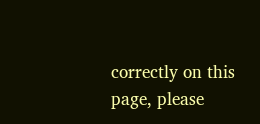correctly on this page, please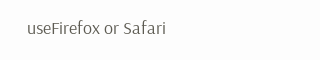useFirefox or Safari